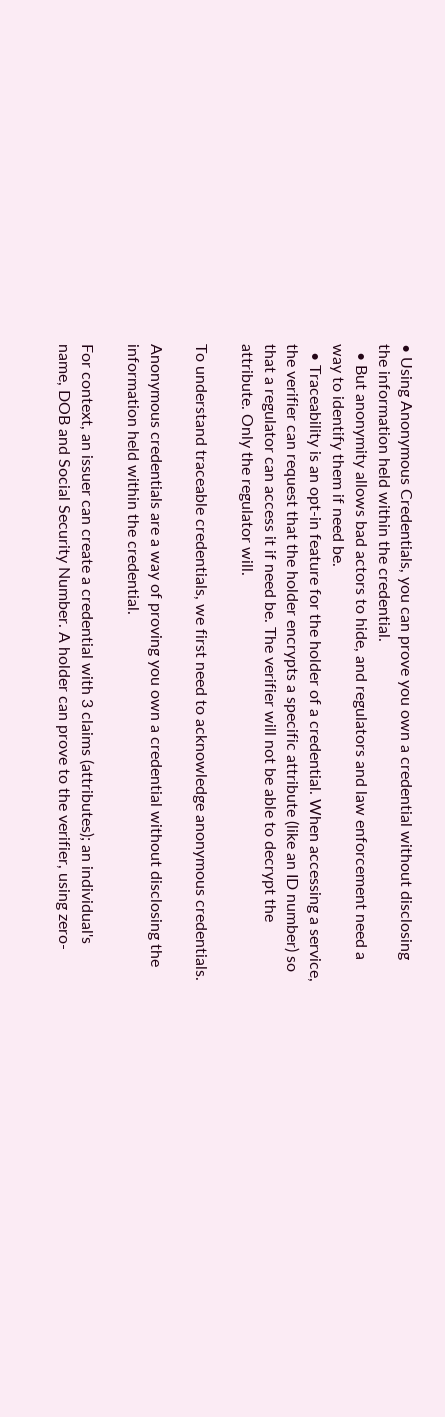• Using Anonymous Credentials, you can prove you own a credential without disclosing the information held within the credential.
  • But anonymity allows bad actors to hide, and regulators and law enforcement need a way to identify them if need be.
  • Traceability is an opt-in feature for the holder of a credential. When accessing a service, the verifier can request that the holder encrypts a specific attribute (like an ID number) so that a regulator can access it if need be. The verifier will not be able to decrypt the attribute. Only the regulator will.

To understand traceable credentials, we first need to acknowledge anonymous credentials.

Anonymous credentials are a way of proving you own a credential without disclosing the information held within the credential.

For context, an issuer can create a credential with 3 claims (attributes); an individual's name, DOB and Social Security Number. A holder can prove to the verifier, using zero-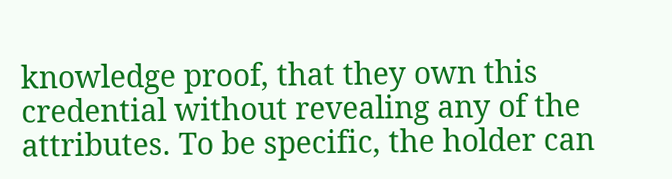knowledge proof, that they own this credential without revealing any of the attributes. To be specific, the holder can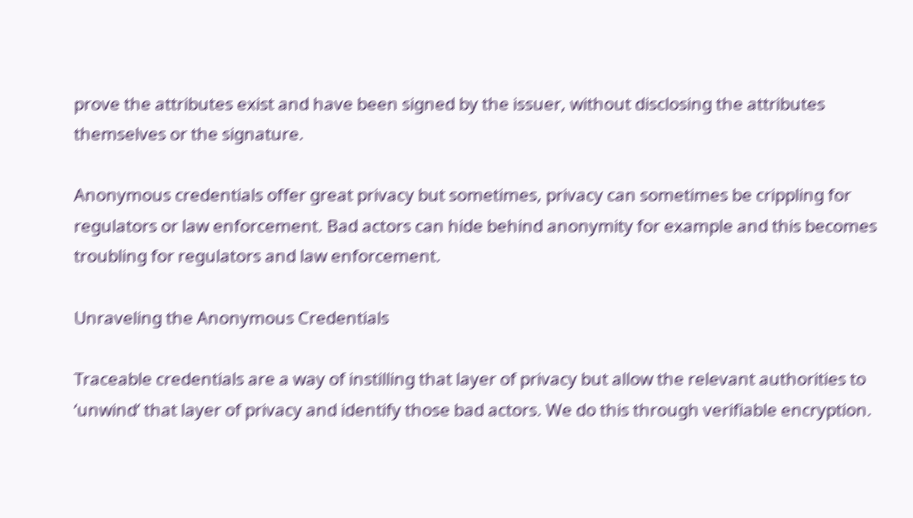prove the attributes exist and have been signed by the issuer, without disclosing the attributes themselves or the signature.

Anonymous credentials offer great privacy but sometimes, privacy can sometimes be crippling for regulators or law enforcement. Bad actors can hide behind anonymity for example and this becomes troubling for regulators and law enforcement.

Unraveling the Anonymous Credentials

Traceable credentials are a way of instilling that layer of privacy but allow the relevant authorities to ‘unwind’ that layer of privacy and identify those bad actors. We do this through verifiable encryption.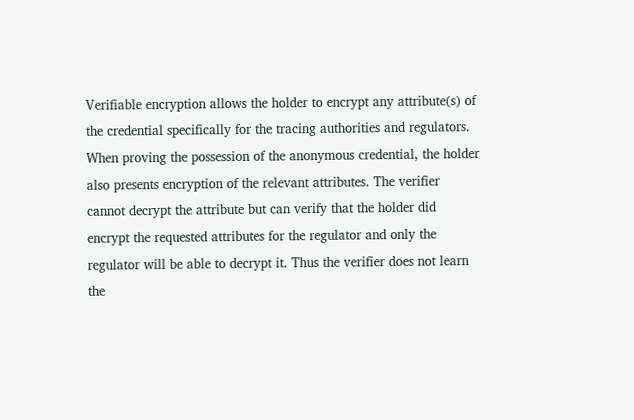Verifiable encryption allows the holder to encrypt any attribute(s) of the credential specifically for the tracing authorities and regulators. When proving the possession of the anonymous credential, the holder also presents encryption of the relevant attributes. The verifier cannot decrypt the attribute but can verify that the holder did encrypt the requested attributes for the regulator and only the regulator will be able to decrypt it. Thus the verifier does not learn the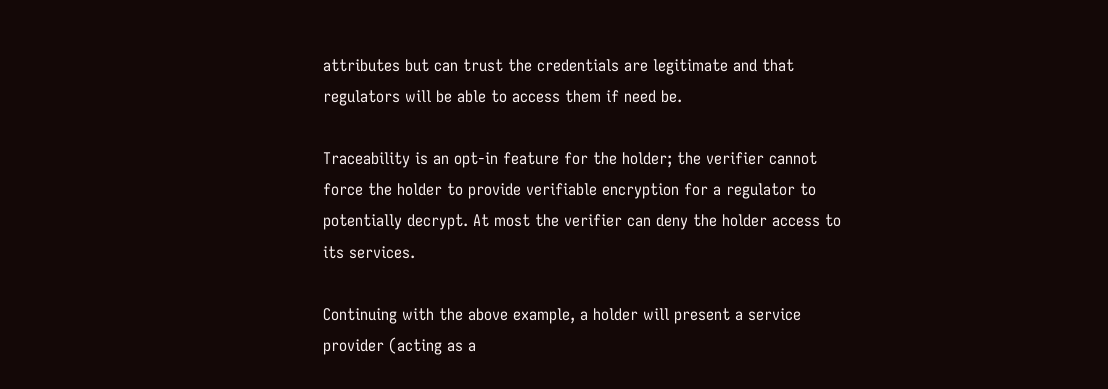attributes but can trust the credentials are legitimate and that regulators will be able to access them if need be.

Traceability is an opt-in feature for the holder; the verifier cannot force the holder to provide verifiable encryption for a regulator to potentially decrypt. At most the verifier can deny the holder access to its services.

Continuing with the above example, a holder will present a service provider (acting as a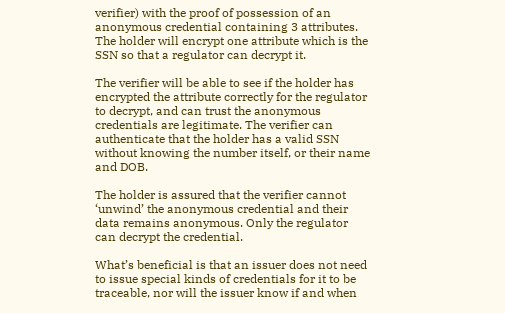verifier) with the proof of possession of an anonymous credential containing 3 attributes. The holder will encrypt one attribute which is the SSN so that a regulator can decrypt it.

The verifier will be able to see if the holder has encrypted the attribute correctly for the regulator to decrypt, and can trust the anonymous credentials are legitimate. The verifier can authenticate that the holder has a valid SSN without knowing the number itself, or their name and DOB.

The holder is assured that the verifier cannot ‘unwind’ the anonymous credential and their data remains anonymous. Only the regulator can decrypt the credential.

What’s beneficial is that an issuer does not need to issue special kinds of credentials for it to be traceable, nor will the issuer know if and when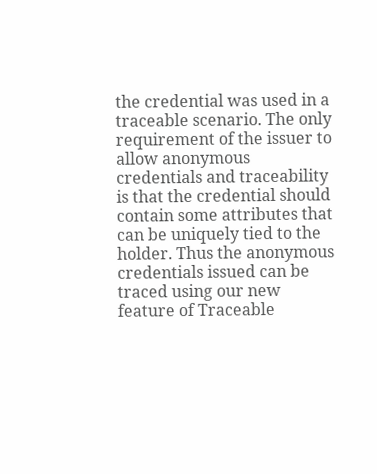the credential was used in a traceable scenario. The only requirement of the issuer to allow anonymous credentials and traceability is that the credential should contain some attributes that can be uniquely tied to the holder. Thus the anonymous credentials issued can be traced using our new feature of Traceable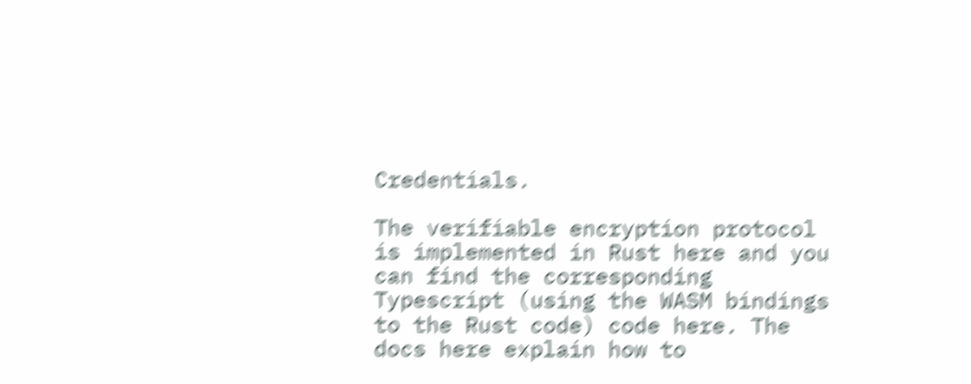Credentials.

The verifiable encryption protocol is implemented in Rust here and you can find the corresponding Typescript (using the WASM bindings to the Rust code) code here. The docs here explain how to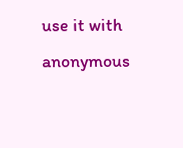use it with anonymous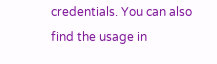credentials. You can also find the usage in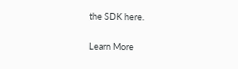the SDK here.

Learn More